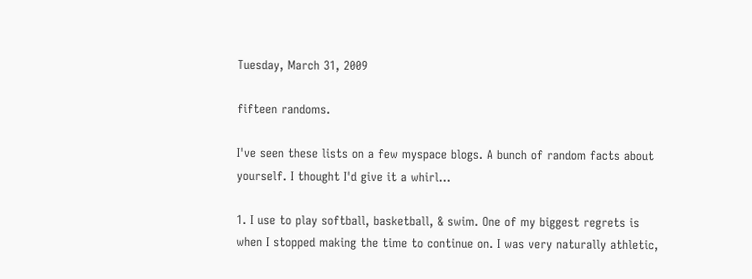Tuesday, March 31, 2009

fifteen randoms.

I've seen these lists on a few myspace blogs. A bunch of random facts about yourself. I thought I'd give it a whirl...

1. I use to play softball, basketball, & swim. One of my biggest regrets is when I stopped making the time to continue on. I was very naturally athletic,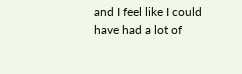and I feel like I could have had a lot of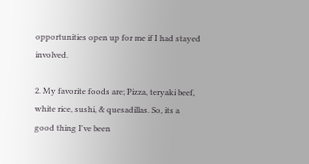opportunities open up for me if I had stayed involved.

2. My favorite foods are; Pizza, teryaki beef, white rice, sushi, & quesadillas. So, its a good thing I've been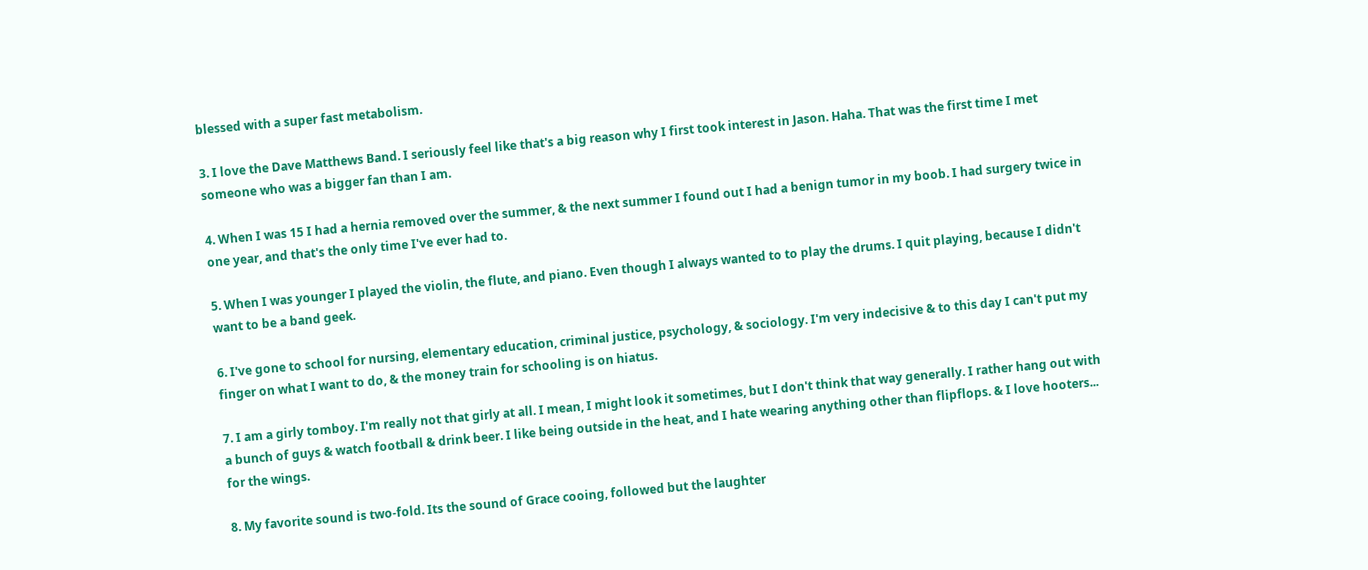blessed with a super fast metabolism.

3. I love the Dave Matthews Band. I seriously feel like that's a big reason why I first took interest in Jason. Haha. That was the first time I met someone who was a bigger fan than I am.

4. When I was 15 I had a hernia removed over the summer, & the next summer I found out I had a benign tumor in my boob. I had surgery twice in one year, and that's the only time I've ever had to.

5. When I was younger I played the violin, the flute, and piano. Even though I always wanted to to play the drums. I quit playing, because I didn't want to be a band geek.

6. I've gone to school for nursing, elementary education, criminal justice, psychology, & sociology. I'm very indecisive & to this day I can't put my finger on what I want to do, & the money train for schooling is on hiatus.

7. I am a girly tomboy. I'm really not that girly at all. I mean, I might look it sometimes, but I don't think that way generally. I rather hang out with a bunch of guys & watch football & drink beer. I like being outside in the heat, and I hate wearing anything other than flipflops. & I love hooters...  for the wings.

8. My favorite sound is two-fold. Its the sound of Grace cooing, followed but the laughter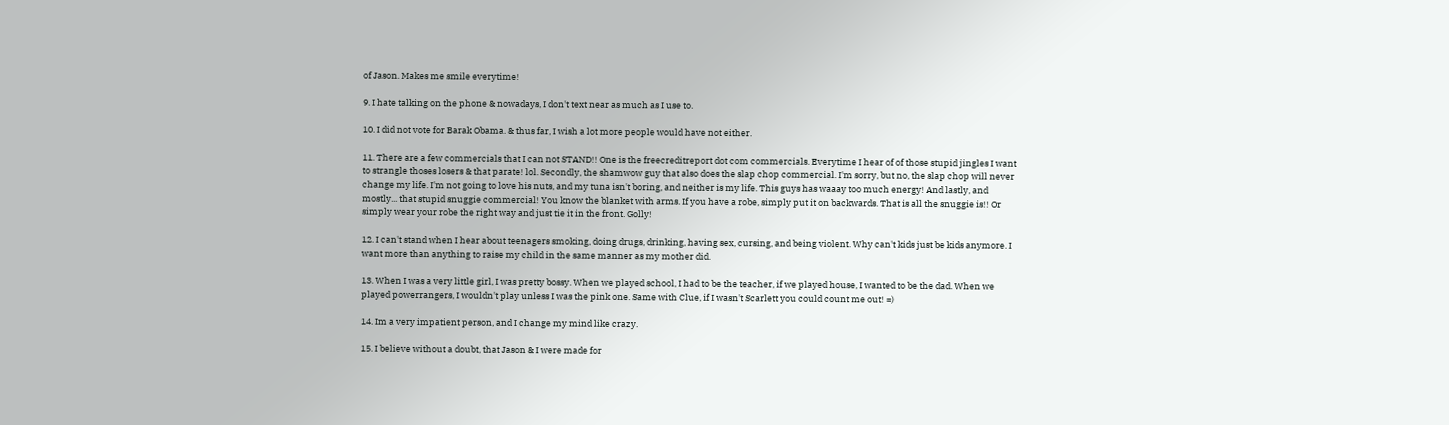of Jason. Makes me smile everytime!

9. I hate talking on the phone & nowadays, I don't text near as much as I use to.

10. I did not vote for Barak Obama. & thus far, I wish a lot more people would have not either.

11. There are a few commercials that I can not STAND!! One is the freecreditreport dot com commercials. Everytime I hear of of those stupid jingles I want to strangle thoses losers & that parate! lol. Secondly, the shamwow guy that also does the slap chop commercial. I'm sorry, but no, the slap chop will never change my life. I'm not going to love his nuts, and my tuna isn't boring, and neither is my life. This guys has waaay too much energy! And lastly, and mostly... that stupid snuggie commercial! You know the blanket with arms. If you have a robe, simply put it on backwards. That is all the snuggie is!! Or simply wear your robe the right way and just tie it in the front. Golly!

12. I can't stand when I hear about teenagers smoking, doing drugs, drinking, having sex, cursing, and being violent. Why can't kids just be kids anymore. I want more than anything to raise my child in the same manner as my mother did.

13. When I was a very little girl, I was pretty bossy. When we played school, I had to be the teacher, if we played house, I wanted to be the dad. When we played powerrangers, I wouldn't play unless I was the pink one. Same with Clue, if I wasn't Scarlett you could count me out! =)

14. Im a very impatient person, and I change my mind like crazy.

15. I believe without a doubt, that Jason & I were made for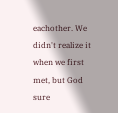eachother. We didn't realize it when we first met, but God sure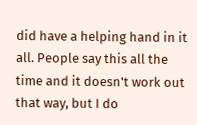did have a helping hand in it all. People say this all the time and it doesn't work out that way, but I do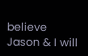believe Jason & I will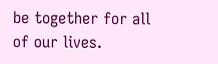be together for all of our lives.